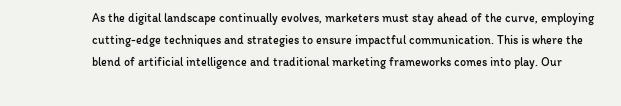As the digital landscape continually evolves, marketers must stay ahead of the curve, employing cutting-edge techniques and strategies to ensure impactful communication. This is where the blend of artificial intelligence and traditional marketing frameworks comes into play. Our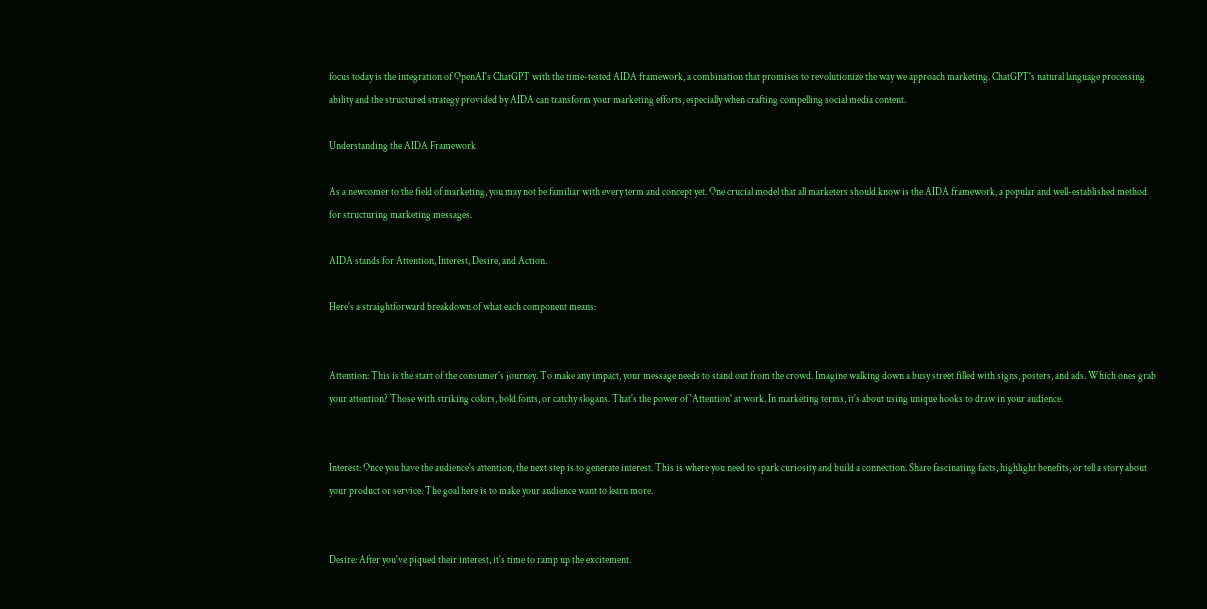focus today is the integration of OpenAI's ChatGPT with the time-tested AIDA framework, a combination that promises to revolutionize the way we approach marketing. ChatGPT's natural language processing ability and the structured strategy provided by AIDA can transform your marketing efforts, especially when crafting compelling social media content.

Understanding the AIDA Framework

As a newcomer to the field of marketing, you may not be familiar with every term and concept yet. One crucial model that all marketers should know is the AIDA framework, a popular and well-established method for structuring marketing messages.

AIDA stands for Attention, Interest, Desire, and Action.

Here's a straightforward breakdown of what each component means:


Attention: This is the start of the consumer's journey. To make any impact, your message needs to stand out from the crowd. Imagine walking down a busy street filled with signs, posters, and ads. Which ones grab your attention? Those with striking colors, bold fonts, or catchy slogans. That's the power of 'Attention' at work. In marketing terms, it's about using unique hooks to draw in your audience.


Interest: Once you have the audience's attention, the next step is to generate interest. This is where you need to spark curiosity and build a connection. Share fascinating facts, highlight benefits, or tell a story about your product or service. The goal here is to make your audience want to learn more.


Desire: After you've piqued their interest, it's time to ramp up the excitement.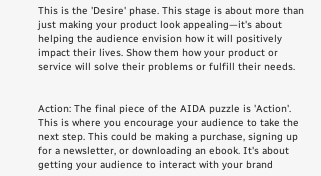This is the 'Desire' phase. This stage is about more than just making your product look appealing—it's about helping the audience envision how it will positively impact their lives. Show them how your product or service will solve their problems or fulfill their needs.


Action: The final piece of the AIDA puzzle is 'Action'. This is where you encourage your audience to take the next step. This could be making a purchase, signing up for a newsletter, or downloading an ebook. It's about getting your audience to interact with your brand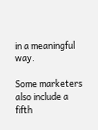in a meaningful way.

Some marketers also include a fifth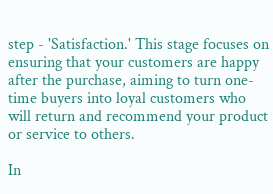step - 'Satisfaction.' This stage focuses on ensuring that your customers are happy after the purchase, aiming to turn one-time buyers into loyal customers who will return and recommend your product or service to others.

In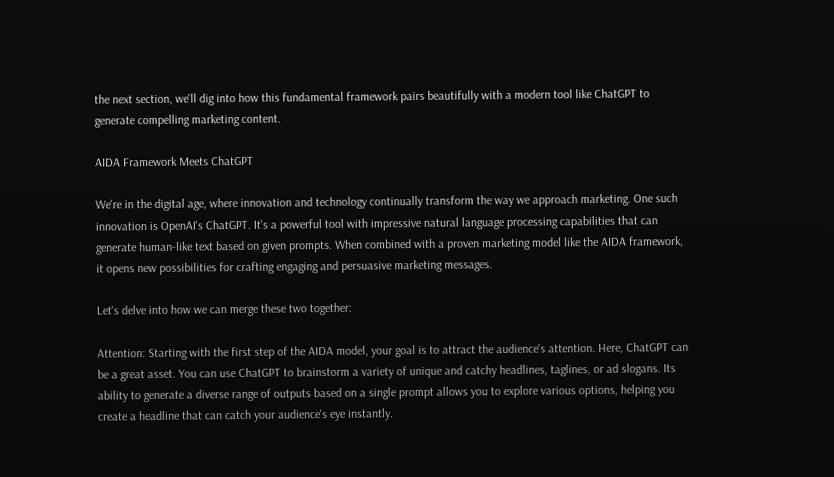the next section, we'll dig into how this fundamental framework pairs beautifully with a modern tool like ChatGPT to generate compelling marketing content.

AIDA Framework Meets ChatGPT

We're in the digital age, where innovation and technology continually transform the way we approach marketing. One such innovation is OpenAI's ChatGPT. It's a powerful tool with impressive natural language processing capabilities that can generate human-like text based on given prompts. When combined with a proven marketing model like the AIDA framework, it opens new possibilities for crafting engaging and persuasive marketing messages.

Let's delve into how we can merge these two together:

Attention: Starting with the first step of the AIDA model, your goal is to attract the audience's attention. Here, ChatGPT can be a great asset. You can use ChatGPT to brainstorm a variety of unique and catchy headlines, taglines, or ad slogans. Its ability to generate a diverse range of outputs based on a single prompt allows you to explore various options, helping you create a headline that can catch your audience's eye instantly.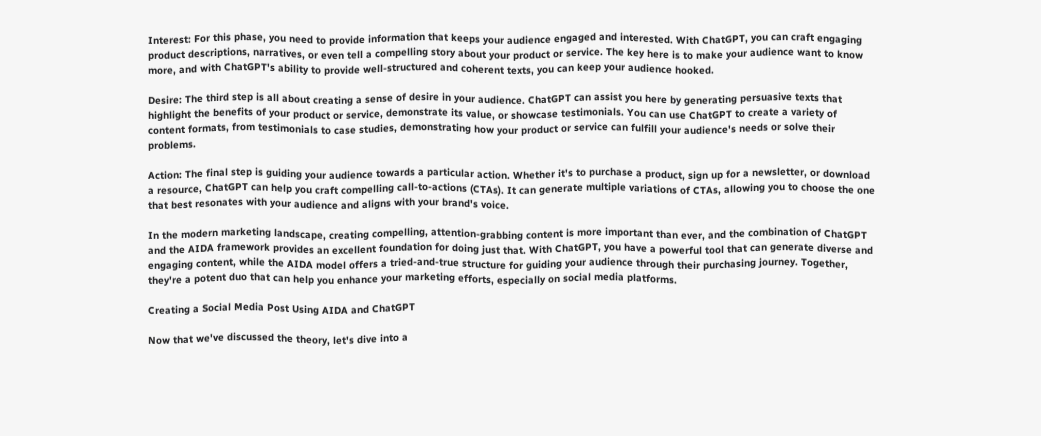Interest: For this phase, you need to provide information that keeps your audience engaged and interested. With ChatGPT, you can craft engaging product descriptions, narratives, or even tell a compelling story about your product or service. The key here is to make your audience want to know more, and with ChatGPT's ability to provide well-structured and coherent texts, you can keep your audience hooked.

Desire: The third step is all about creating a sense of desire in your audience. ChatGPT can assist you here by generating persuasive texts that highlight the benefits of your product or service, demonstrate its value, or showcase testimonials. You can use ChatGPT to create a variety of content formats, from testimonials to case studies, demonstrating how your product or service can fulfill your audience's needs or solve their problems.

Action: The final step is guiding your audience towards a particular action. Whether it's to purchase a product, sign up for a newsletter, or download a resource, ChatGPT can help you craft compelling call-to-actions (CTAs). It can generate multiple variations of CTAs, allowing you to choose the one that best resonates with your audience and aligns with your brand's voice.

In the modern marketing landscape, creating compelling, attention-grabbing content is more important than ever, and the combination of ChatGPT and the AIDA framework provides an excellent foundation for doing just that. With ChatGPT, you have a powerful tool that can generate diverse and engaging content, while the AIDA model offers a tried-and-true structure for guiding your audience through their purchasing journey. Together, they're a potent duo that can help you enhance your marketing efforts, especially on social media platforms.

Creating a Social Media Post Using AIDA and ChatGPT

Now that we've discussed the theory, let's dive into a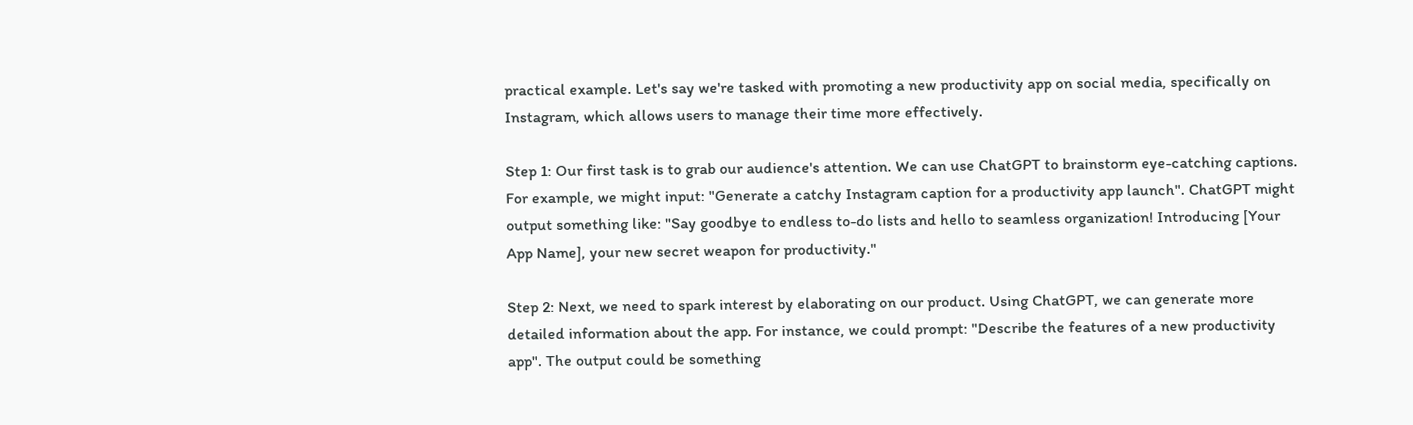practical example. Let's say we're tasked with promoting a new productivity app on social media, specifically on Instagram, which allows users to manage their time more effectively.

Step 1: Our first task is to grab our audience's attention. We can use ChatGPT to brainstorm eye-catching captions. For example, we might input: "Generate a catchy Instagram caption for a productivity app launch". ChatGPT might output something like: "Say goodbye to endless to-do lists and hello to seamless organization! Introducing [Your App Name], your new secret weapon for productivity."

Step 2: Next, we need to spark interest by elaborating on our product. Using ChatGPT, we can generate more detailed information about the app. For instance, we could prompt: "Describe the features of a new productivity app". The output could be something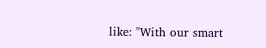like: "With our smart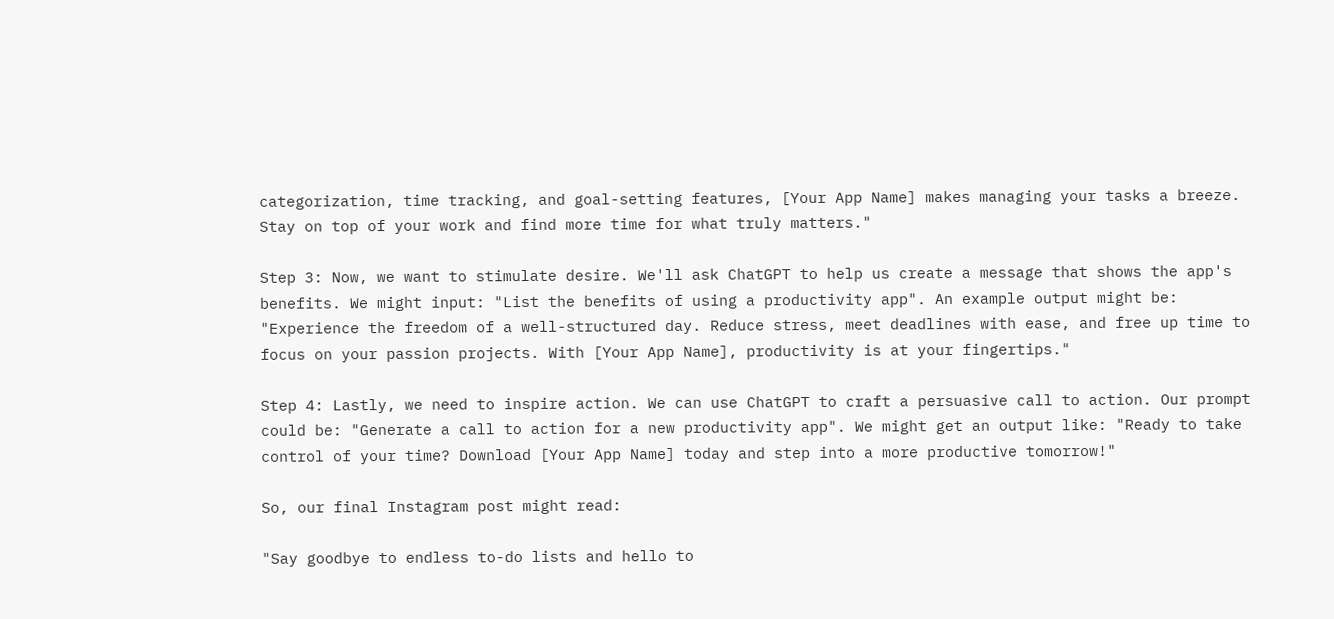categorization, time tracking, and goal-setting features, [Your App Name] makes managing your tasks a breeze. Stay on top of your work and find more time for what truly matters."

Step 3: Now, we want to stimulate desire. We'll ask ChatGPT to help us create a message that shows the app's benefits. We might input: "List the benefits of using a productivity app". An example output might be: "Experience the freedom of a well-structured day. Reduce stress, meet deadlines with ease, and free up time to focus on your passion projects. With [Your App Name], productivity is at your fingertips."

Step 4: Lastly, we need to inspire action. We can use ChatGPT to craft a persuasive call to action. Our prompt could be: "Generate a call to action for a new productivity app". We might get an output like: "Ready to take control of your time? Download [Your App Name] today and step into a more productive tomorrow!"

So, our final Instagram post might read:

"Say goodbye to endless to-do lists and hello to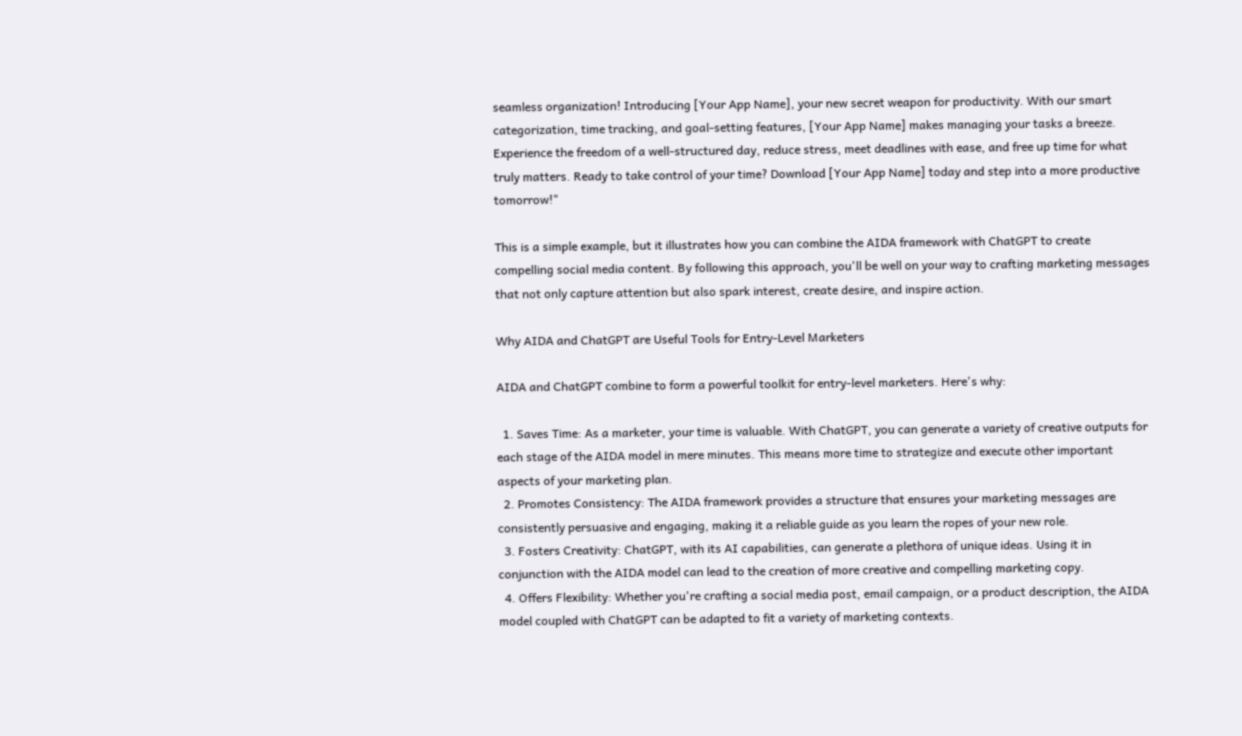seamless organization! Introducing [Your App Name], your new secret weapon for productivity. With our smart categorization, time tracking, and goal-setting features, [Your App Name] makes managing your tasks a breeze. Experience the freedom of a well-structured day, reduce stress, meet deadlines with ease, and free up time for what truly matters. Ready to take control of your time? Download [Your App Name] today and step into a more productive tomorrow!"

This is a simple example, but it illustrates how you can combine the AIDA framework with ChatGPT to create compelling social media content. By following this approach, you'll be well on your way to crafting marketing messages that not only capture attention but also spark interest, create desire, and inspire action.

Why AIDA and ChatGPT are Useful Tools for Entry-Level Marketers

AIDA and ChatGPT combine to form a powerful toolkit for entry-level marketers. Here's why:

  1. Saves Time: As a marketer, your time is valuable. With ChatGPT, you can generate a variety of creative outputs for each stage of the AIDA model in mere minutes. This means more time to strategize and execute other important aspects of your marketing plan.
  2. Promotes Consistency: The AIDA framework provides a structure that ensures your marketing messages are consistently persuasive and engaging, making it a reliable guide as you learn the ropes of your new role.
  3. Fosters Creativity: ChatGPT, with its AI capabilities, can generate a plethora of unique ideas. Using it in conjunction with the AIDA model can lead to the creation of more creative and compelling marketing copy.
  4. Offers Flexibility: Whether you're crafting a social media post, email campaign, or a product description, the AIDA model coupled with ChatGPT can be adapted to fit a variety of marketing contexts.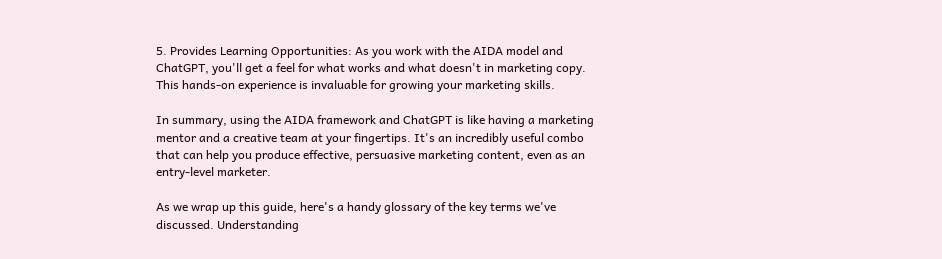5. Provides Learning Opportunities: As you work with the AIDA model and ChatGPT, you'll get a feel for what works and what doesn't in marketing copy. This hands-on experience is invaluable for growing your marketing skills.

In summary, using the AIDA framework and ChatGPT is like having a marketing mentor and a creative team at your fingertips. It's an incredibly useful combo that can help you produce effective, persuasive marketing content, even as an entry-level marketer.

As we wrap up this guide, here's a handy glossary of the key terms we've discussed. Understanding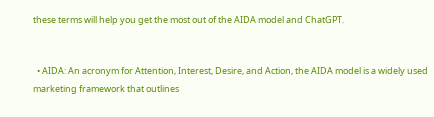these terms will help you get the most out of the AIDA model and ChatGPT.


  • AIDA: An acronym for Attention, Interest, Desire, and Action, the AIDA model is a widely used marketing framework that outlines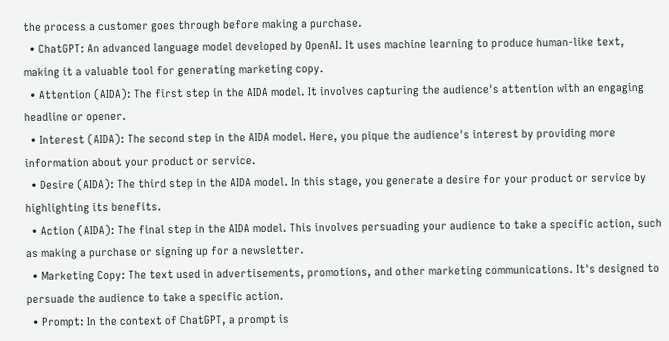the process a customer goes through before making a purchase.
  • ChatGPT: An advanced language model developed by OpenAI. It uses machine learning to produce human-like text, making it a valuable tool for generating marketing copy.
  • Attention (AIDA): The first step in the AIDA model. It involves capturing the audience's attention with an engaging headline or opener.
  • Interest (AIDA): The second step in the AIDA model. Here, you pique the audience's interest by providing more information about your product or service.
  • Desire (AIDA): The third step in the AIDA model. In this stage, you generate a desire for your product or service by highlighting its benefits.
  • Action (AIDA): The final step in the AIDA model. This involves persuading your audience to take a specific action, such as making a purchase or signing up for a newsletter.
  • Marketing Copy: The text used in advertisements, promotions, and other marketing communications. It's designed to persuade the audience to take a specific action.
  • Prompt: In the context of ChatGPT, a prompt is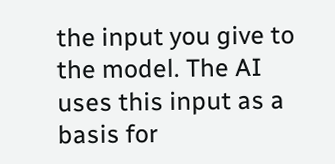the input you give to the model. The AI uses this input as a basis for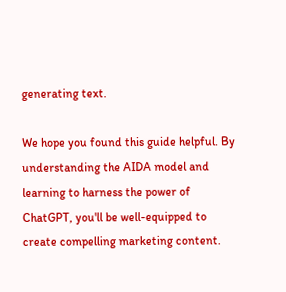generating text.

We hope you found this guide helpful. By understanding the AIDA model and learning to harness the power of ChatGPT, you'll be well-equipped to create compelling marketing content.